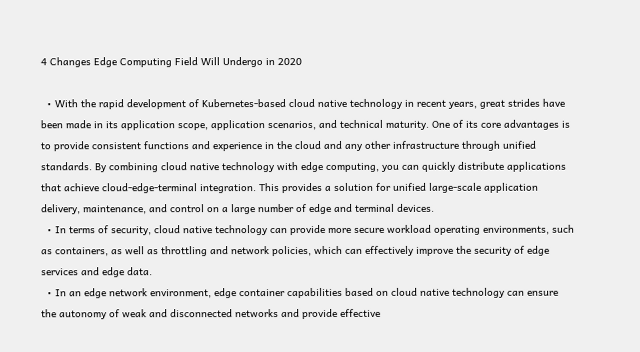4 Changes Edge Computing Field Will Undergo in 2020

  • With the rapid development of Kubernetes-based cloud native technology in recent years, great strides have been made in its application scope, application scenarios, and technical maturity. One of its core advantages is to provide consistent functions and experience in the cloud and any other infrastructure through unified standards. By combining cloud native technology with edge computing, you can quickly distribute applications that achieve cloud-edge-terminal integration. This provides a solution for unified large-scale application delivery, maintenance, and control on a large number of edge and terminal devices.
  • In terms of security, cloud native technology can provide more secure workload operating environments, such as containers, as well as throttling and network policies, which can effectively improve the security of edge services and edge data.
  • In an edge network environment, edge container capabilities based on cloud native technology can ensure the autonomy of weak and disconnected networks and provide effective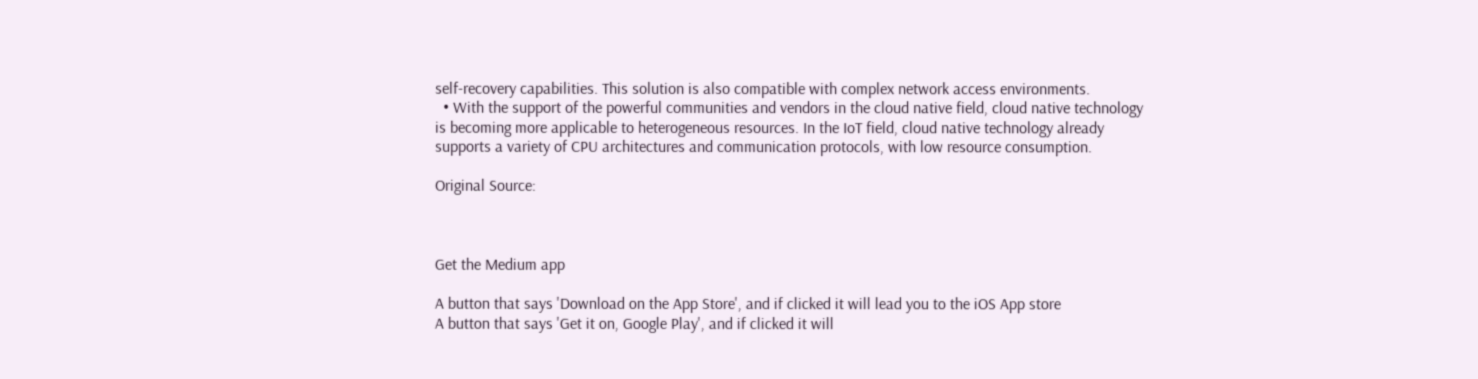self-recovery capabilities. This solution is also compatible with complex network access environments.
  • With the support of the powerful communities and vendors in the cloud native field, cloud native technology is becoming more applicable to heterogeneous resources. In the IoT field, cloud native technology already supports a variety of CPU architectures and communication protocols, with low resource consumption.

Original Source:



Get the Medium app

A button that says 'Download on the App Store', and if clicked it will lead you to the iOS App store
A button that says 'Get it on, Google Play', and if clicked it will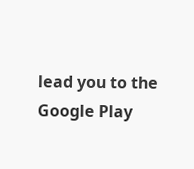lead you to the Google Play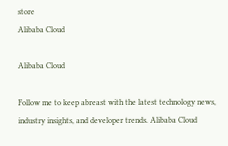store
Alibaba Cloud

Alibaba Cloud

Follow me to keep abreast with the latest technology news, industry insights, and developer trends. Alibaba Cloud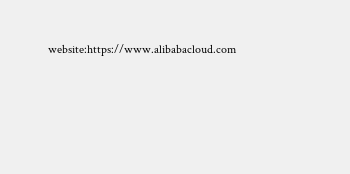website:https://www.alibabacloud.com